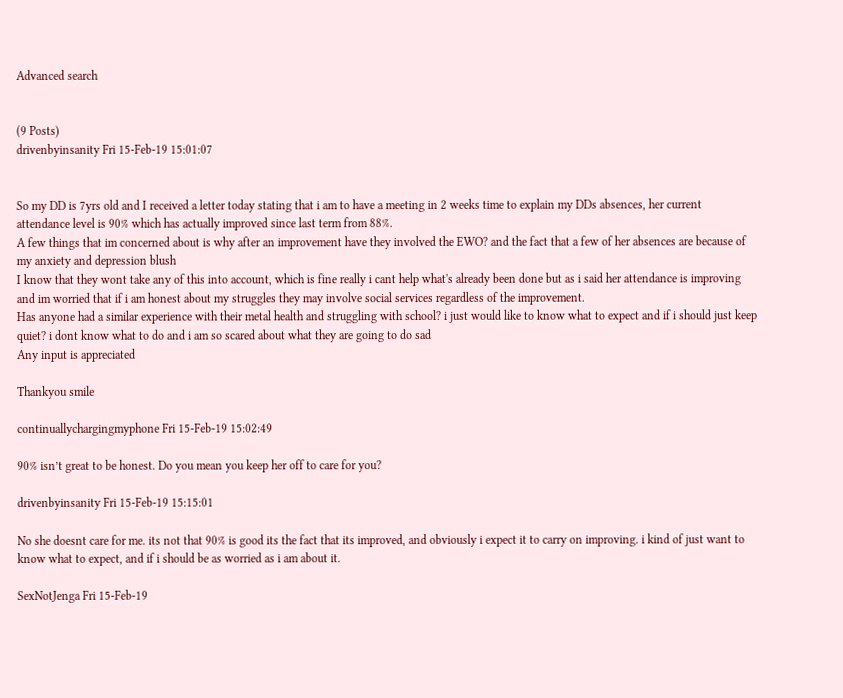Advanced search


(9 Posts)
drivenbyinsanity Fri 15-Feb-19 15:01:07


So my DD is 7yrs old and I received a letter today stating that i am to have a meeting in 2 weeks time to explain my DDs absences, her current attendance level is 90% which has actually improved since last term from 88%.
A few things that im concerned about is why after an improvement have they involved the EWO? and the fact that a few of her absences are because of my anxiety and depression blush
I know that they wont take any of this into account, which is fine really i cant help what's already been done but as i said her attendance is improving and im worried that if i am honest about my struggles they may involve social services regardless of the improvement.
Has anyone had a similar experience with their metal health and struggling with school? i just would like to know what to expect and if i should just keep quiet? i dont know what to do and i am so scared about what they are going to do sad
Any input is appreciated

Thankyou smile

continuallychargingmyphone Fri 15-Feb-19 15:02:49

90% isn’t great to be honest. Do you mean you keep her off to care for you?

drivenbyinsanity Fri 15-Feb-19 15:15:01

No she doesnt care for me. its not that 90% is good its the fact that its improved, and obviously i expect it to carry on improving. i kind of just want to know what to expect, and if i should be as worried as i am about it.

SexNotJenga Fri 15-Feb-19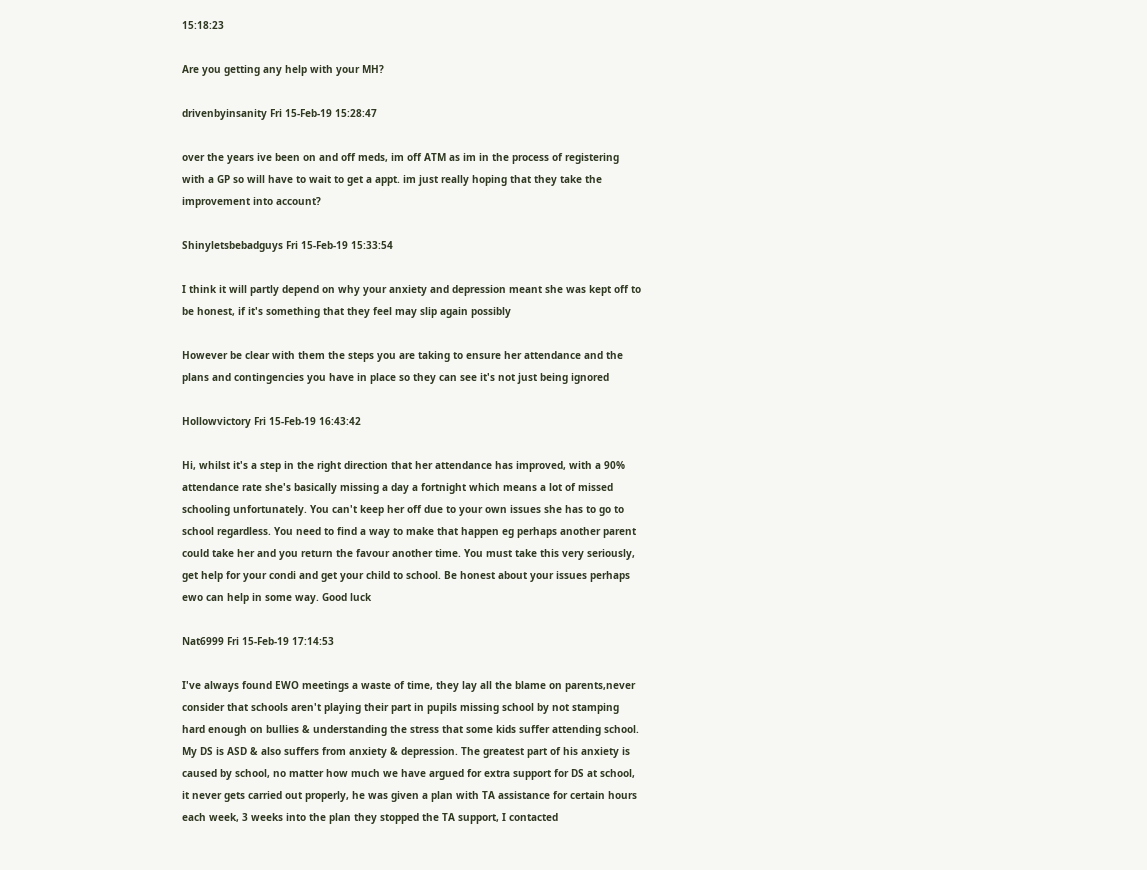15:18:23

Are you getting any help with your MH?

drivenbyinsanity Fri 15-Feb-19 15:28:47

over the years ive been on and off meds, im off ATM as im in the process of registering with a GP so will have to wait to get a appt. im just really hoping that they take the improvement into account?

Shinyletsbebadguys Fri 15-Feb-19 15:33:54

I think it will partly depend on why your anxiety and depression meant she was kept off to be honest, if it's something that they feel may slip again possibly

However be clear with them the steps you are taking to ensure her attendance and the plans and contingencies you have in place so they can see it's not just being ignored

Hollowvictory Fri 15-Feb-19 16:43:42

Hi, whilst it's a step in the right direction that her attendance has improved, with a 90% attendance rate she's basically missing a day a fortnight which means a lot of missed schooling unfortunately. You can't keep her off due to your own issues she has to go to school regardless. You need to find a way to make that happen eg perhaps another parent could take her and you return the favour another time. You must take this very seriously, get help for your condi and get your child to school. Be honest about your issues perhaps ewo can help in some way. Good luck

Nat6999 Fri 15-Feb-19 17:14:53

I've always found EWO meetings a waste of time, they lay all the blame on parents,never consider that schools aren't playing their part in pupils missing school by not stamping hard enough on bullies & understanding the stress that some kids suffer attending school. My DS is ASD & also suffers from anxiety & depression. The greatest part of his anxiety is caused by school, no matter how much we have argued for extra support for DS at school, it never gets carried out properly, he was given a plan with TA assistance for certain hours each week, 3 weeks into the plan they stopped the TA support, I contacted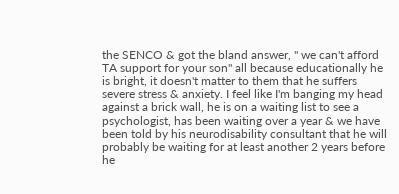the SENCO & got the bland answer, " we can't afford TA support for your son" all because educationally he is bright, it doesn't matter to them that he suffers severe stress & anxiety. I feel like I'm banging my head against a brick wall, he is on a waiting list to see a psychologist, has been waiting over a year & we have been told by his neurodisability consultant that he will probably be waiting for at least another 2 years before he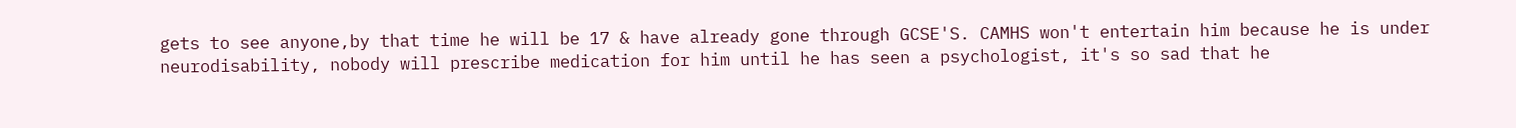gets to see anyone,by that time he will be 17 & have already gone through GCSE'S. CAMHS won't entertain him because he is under neurodisability, nobody will prescribe medication for him until he has seen a psychologist, it's so sad that he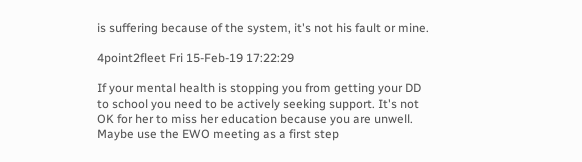is suffering because of the system, it's not his fault or mine.

4point2fleet Fri 15-Feb-19 17:22:29

If your mental health is stopping you from getting your DD to school you need to be actively seeking support. It's not OK for her to miss her education because you are unwell. Maybe use the EWO meeting as a first step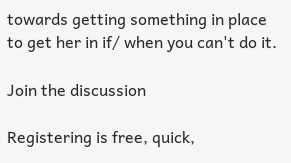towards getting something in place to get her in if/ when you can't do it.

Join the discussion

Registering is free, quick,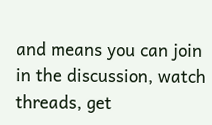and means you can join in the discussion, watch threads, get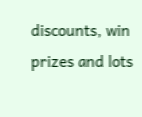discounts, win prizes and lots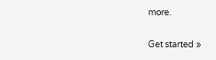more.

Get started »